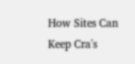How Sites Can Keep Cra's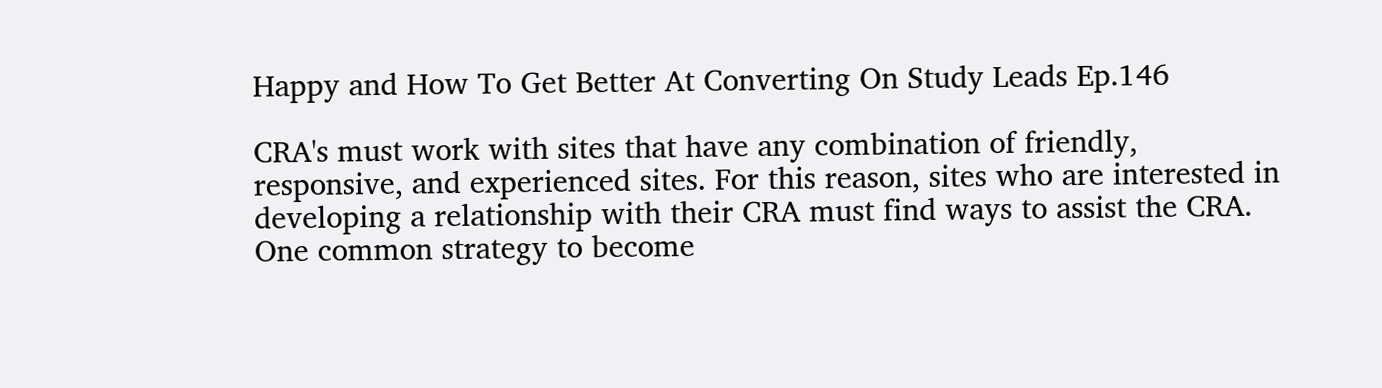Happy and How To Get Better At Converting On Study Leads Ep.146

CRA's must work with sites that have any combination of friendly, responsive, and experienced sites. For this reason, sites who are interested in developing a relationship with their CRA must find ways to assist the CRA. One common strategy to become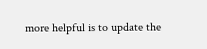more helpful is to update the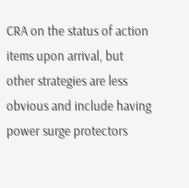CRA on the status of action items upon arrival, but other strategies are less obvious and include having power surge protectors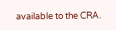available to the CRA.